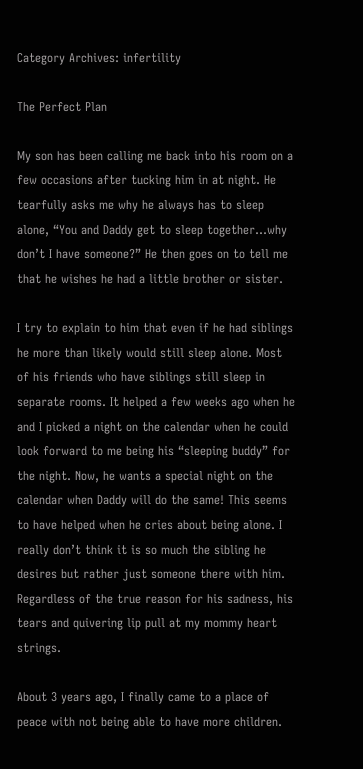Category Archives: infertility

The Perfect Plan

My son has been calling me back into his room on a few occasions after tucking him in at night. He tearfully asks me why he always has to sleep alone, “You and Daddy get to sleep together…why don’t I have someone?” He then goes on to tell me that he wishes he had a little brother or sister.

I try to explain to him that even if he had siblings he more than likely would still sleep alone. Most of his friends who have siblings still sleep in separate rooms. It helped a few weeks ago when he and I picked a night on the calendar when he could look forward to me being his “sleeping buddy” for the night. Now, he wants a special night on the calendar when Daddy will do the same! This seems to have helped when he cries about being alone. I really don’t think it is so much the sibling he desires but rather just someone there with him. Regardless of the true reason for his sadness, his tears and quivering lip pull at my mommy heart strings.

About 3 years ago, I finally came to a place of peace with not being able to have more children.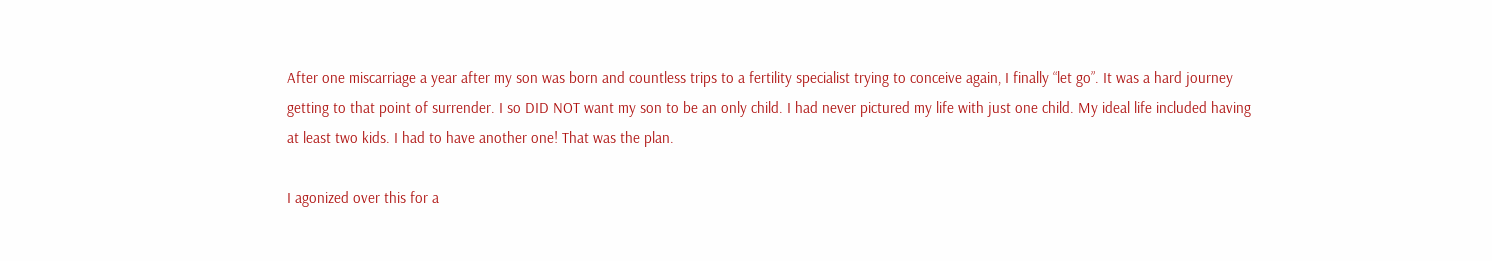After one miscarriage a year after my son was born and countless trips to a fertility specialist trying to conceive again, I finally “let go”. It was a hard journey getting to that point of surrender. I so DID NOT want my son to be an only child. I had never pictured my life with just one child. My ideal life included having at least two kids. I had to have another one! That was the plan.

I agonized over this for a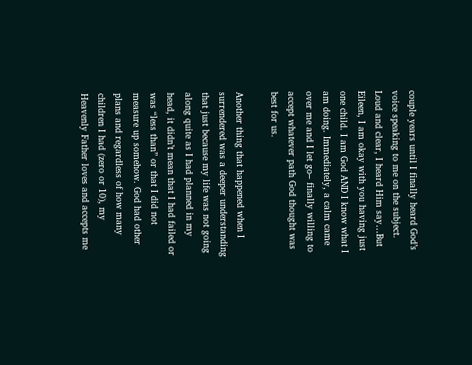couple years until I finally heard God’s voice speaking to me on the subject. Loud and clear, I heard Him say…But Eileen, I am okay with you having just one child. I am God AND I know what I am doing. Immediately, a calm came over me and I let go– finally willing to accept whatever path God thought was best for us.

Another thing that happened when I surrendered was a deeper understanding that just because my life was not going along quite as I had planned in my head, it didn’t mean that I had failed or was “less than” or that I did not measure up somehow. God had other plans and regardless of how many children I had (zero or 10), my Heavenly Father loves and accepts me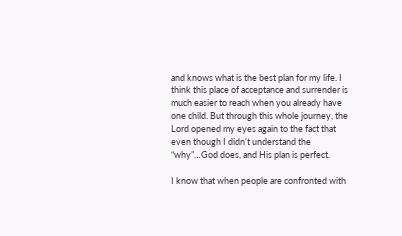and knows what is the best plan for my life. I think this place of acceptance and surrender is much easier to reach when you already have one child. But through this whole journey, the Lord opened my eyes again to the fact that even though I didn’t understand the “why”…God does, and His plan is perfect.

I know that when people are confronted with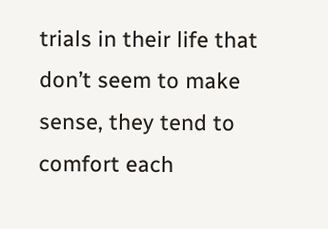trials in their life that don’t seem to make sense, they tend to comfort each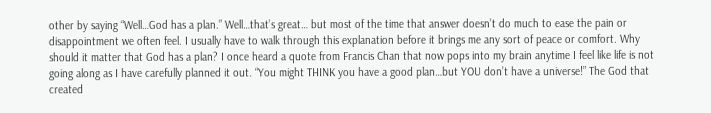other by saying “Well…God has a plan.” Well…that’s great… but most of the time that answer doesn’t do much to ease the pain or disappointment we often feel. I usually have to walk through this explanation before it brings me any sort of peace or comfort. Why should it matter that God has a plan? I once heard a quote from Francis Chan that now pops into my brain anytime I feel like life is not going along as I have carefully planned it out. “You might THINK you have a good plan…but YOU don’t have a universe!” The God that created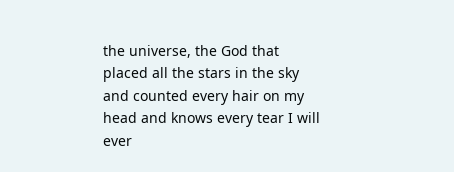the universe, the God that placed all the stars in the sky and counted every hair on my head and knows every tear I will ever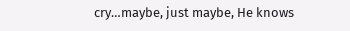cry…maybe, just maybe, He knows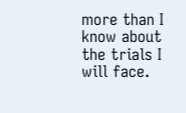more than I know about the trials I will face.